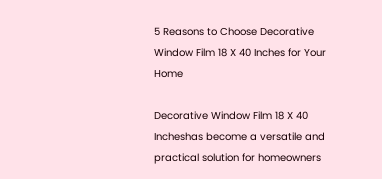5 Reasons to Choose Decorative Window Film 18 X 40 Inches for Your Home

Decorative Window Film 18 X 40 Incheshas become a versatile and practical solution for homeowners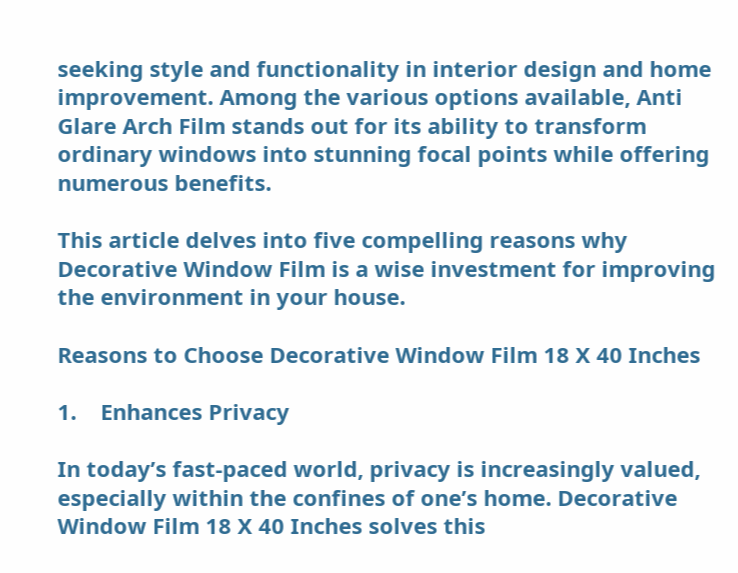seeking style and functionality in interior design and home improvement. Among the various options available, Anti Glare Arch Film stands out for its ability to transform ordinary windows into stunning focal points while offering numerous benefits.

This article delves into five compelling reasons why Decorative Window Film is a wise investment for improving the environment in your house.

Reasons to Choose Decorative Window Film 18 X 40 Inches

1.    Enhances Privacy

In today’s fast-paced world, privacy is increasingly valued, especially within the confines of one’s home. Decorative Window Film 18 X 40 Inches solves this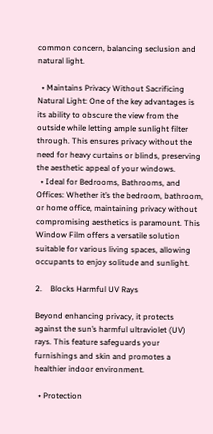common concern, balancing seclusion and natural light.

  • Maintains Privacy Without Sacrificing Natural Light: One of the key advantages is its ability to obscure the view from the outside while letting ample sunlight filter through. This ensures privacy without the need for heavy curtains or blinds, preserving the aesthetic appeal of your windows.
  • Ideal for Bedrooms, Bathrooms, and Offices: Whether it’s the bedroom, bathroom, or home office, maintaining privacy without compromising aesthetics is paramount. This Window Film offers a versatile solution suitable for various living spaces, allowing occupants to enjoy solitude and sunlight.

2.    Blocks Harmful UV Rays

Beyond enhancing privacy, it protects against the sun’s harmful ultraviolet (UV) rays. This feature safeguards your furnishings and skin and promotes a healthier indoor environment.

  • Protection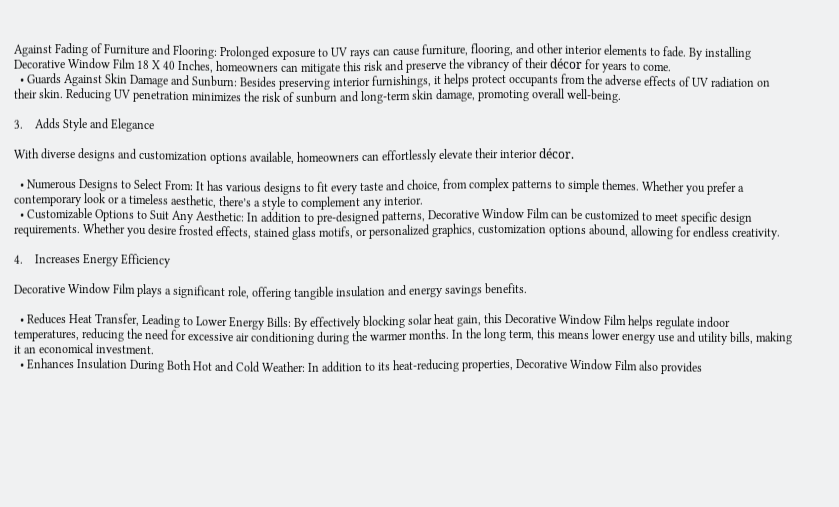Against Fading of Furniture and Flooring: Prolonged exposure to UV rays can cause furniture, flooring, and other interior elements to fade. By installing Decorative Window Film 18 X 40 Inches, homeowners can mitigate this risk and preserve the vibrancy of their décor for years to come.
  • Guards Against Skin Damage and Sunburn: Besides preserving interior furnishings, it helps protect occupants from the adverse effects of UV radiation on their skin. Reducing UV penetration minimizes the risk of sunburn and long-term skin damage, promoting overall well-being.

3.    Adds Style and Elegance

With diverse designs and customization options available, homeowners can effortlessly elevate their interior décor.

  • Numerous Designs to Select From: It has various designs to fit every taste and choice, from complex patterns to simple themes. Whether you prefer a contemporary look or a timeless aesthetic, there’s a style to complement any interior.
  • Customizable Options to Suit Any Aesthetic: In addition to pre-designed patterns, Decorative Window Film can be customized to meet specific design requirements. Whether you desire frosted effects, stained glass motifs, or personalized graphics, customization options abound, allowing for endless creativity.

4.    Increases Energy Efficiency

Decorative Window Film plays a significant role, offering tangible insulation and energy savings benefits.

  • Reduces Heat Transfer, Leading to Lower Energy Bills: By effectively blocking solar heat gain, this Decorative Window Film helps regulate indoor temperatures, reducing the need for excessive air conditioning during the warmer months. In the long term, this means lower energy use and utility bills, making it an economical investment.
  • Enhances Insulation During Both Hot and Cold Weather: In addition to its heat-reducing properties, Decorative Window Film also provides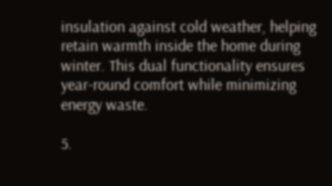insulation against cold weather, helping retain warmth inside the home during winter. This dual functionality ensures year-round comfort while minimizing energy waste.

5.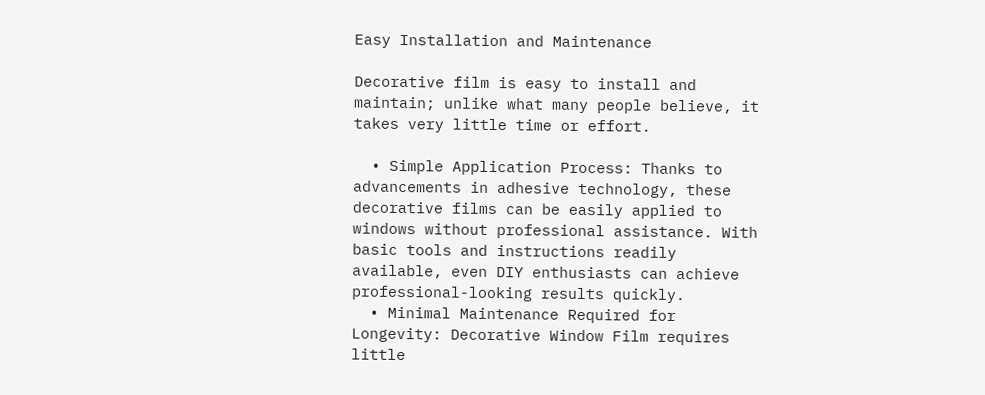Easy Installation and Maintenance

Decorative film is easy to install and maintain; unlike what many people believe, it takes very little time or effort.

  • Simple Application Process: Thanks to advancements in adhesive technology, these decorative films can be easily applied to windows without professional assistance. With basic tools and instructions readily available, even DIY enthusiasts can achieve professional-looking results quickly.
  • Minimal Maintenance Required for Longevity: Decorative Window Film requires little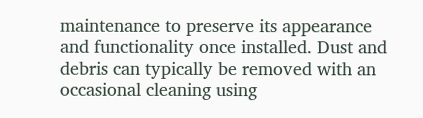maintenance to preserve its appearance and functionality once installed. Dust and debris can typically be removed with an occasional cleaning using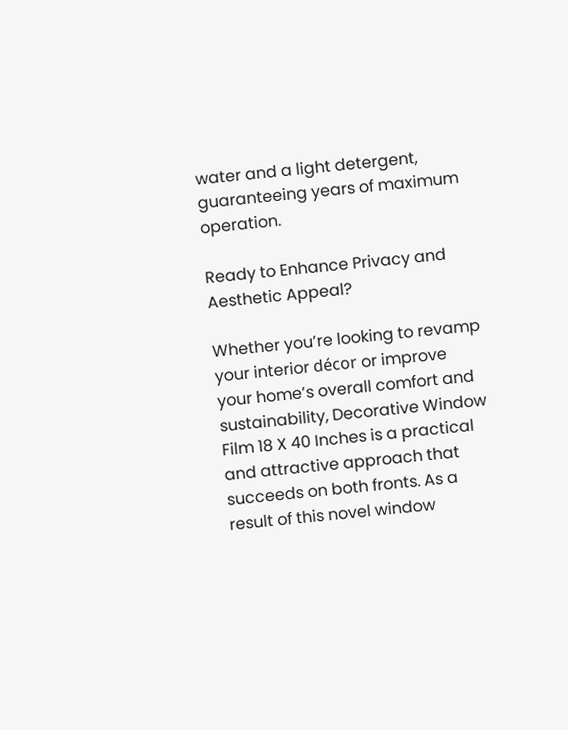water and a light detergent, guaranteeing years of maximum operation.

Ready to Enhance Privacy and Aesthetic Appeal?

Whether you’re looking to revamp your interior décor or improve your home’s overall comfort and sustainability, Decorative Window Film 18 X 40 Inches is a practical and attractive approach that succeeds on both fronts. As a result of this novel window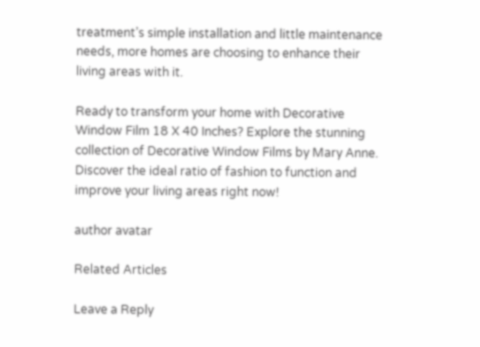treatment’s simple installation and little maintenance needs, more homes are choosing to enhance their living areas with it.

Ready to transform your home with Decorative Window Film 18 X 40 Inches? Explore the stunning collection of Decorative Window Films by Mary Anne. Discover the ideal ratio of fashion to function and improve your living areas right now!

author avatar

Related Articles

Leave a Reply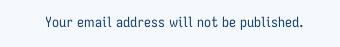Your email address will not be published.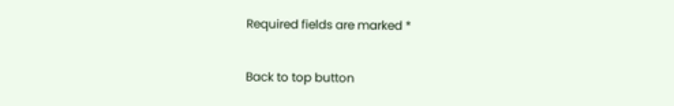Required fields are marked *

Back to top button